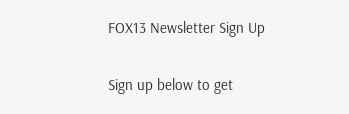FOX13 Newsletter Sign Up

Sign up below to get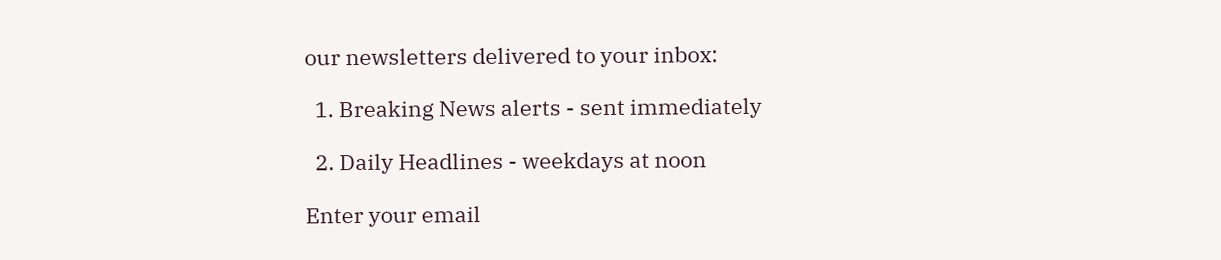our newsletters delivered to your inbox:

  1. Breaking News alerts - sent immediately

  2. Daily Headlines - weekdays at noon

Enter your email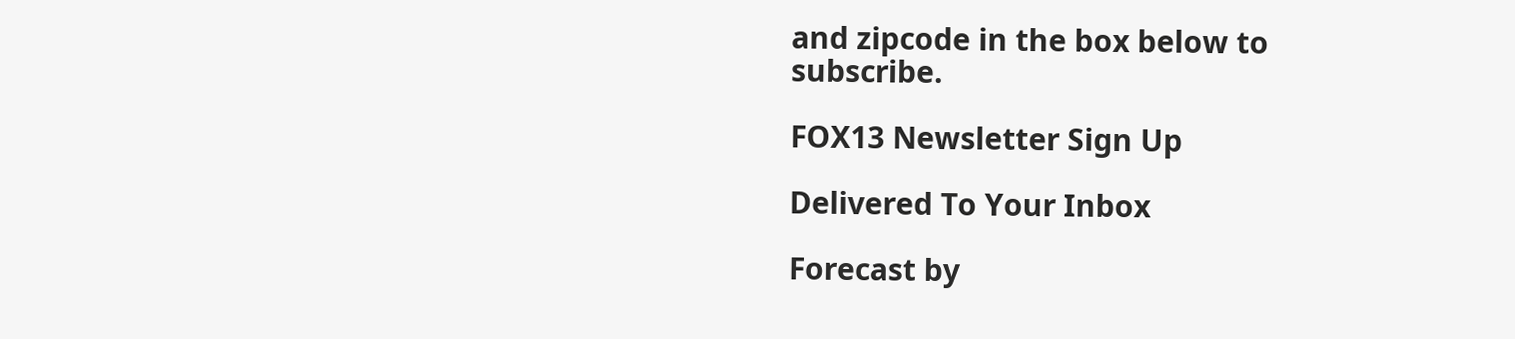and zipcode in the box below to subscribe.

FOX13 Newsletter Sign Up

Delivered To Your Inbox

Forecast by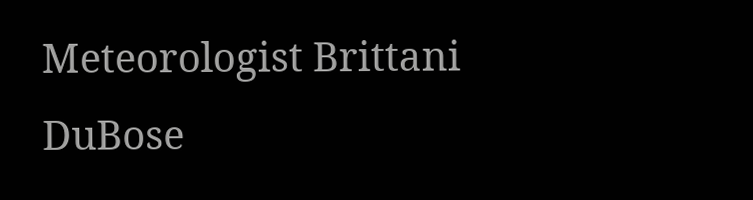Meteorologist Brittani DuBose